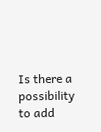Is there a possibility to add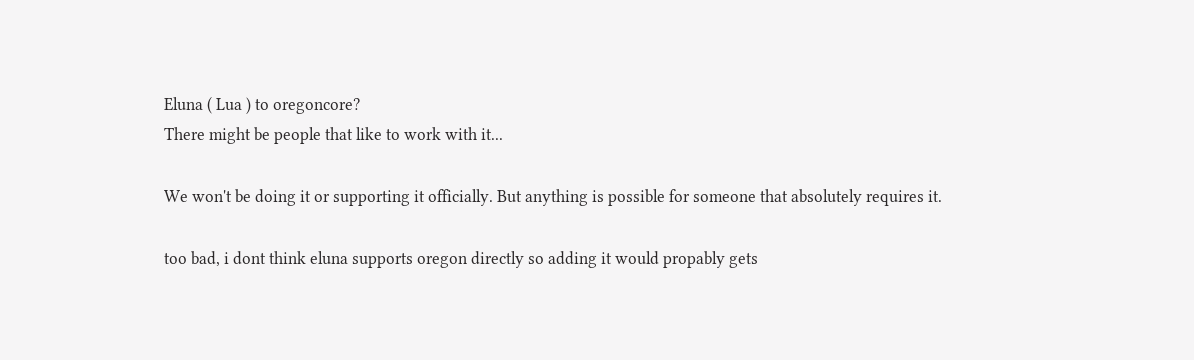Eluna ( Lua ) to oregoncore?
There might be people that like to work with it...

We won't be doing it or supporting it officially. But anything is possible for someone that absolutely requires it.

too bad, i dont think eluna supports oregon directly so adding it would propably gets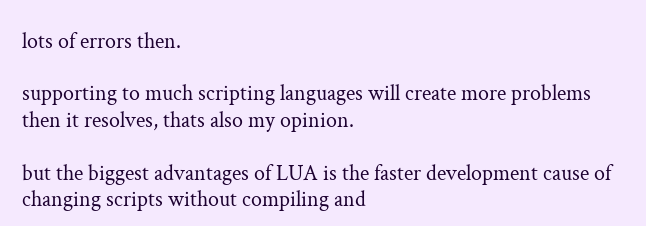lots of errors then.

supporting to much scripting languages will create more problems then it resolves, thats also my opinion.

but the biggest advantages of LUA is the faster development cause of changing scripts without compiling and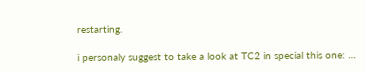restarting.

i personaly suggest to take a look at TC2 in special this one: …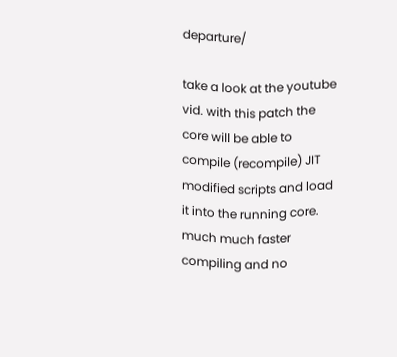departure/

take a look at the youtube vid. with this patch the core will be able to compile (recompile) JIT modified scripts and load it into the running core.
much much faster compiling and no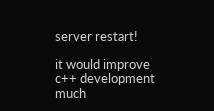server restart!

it would improve c++ development much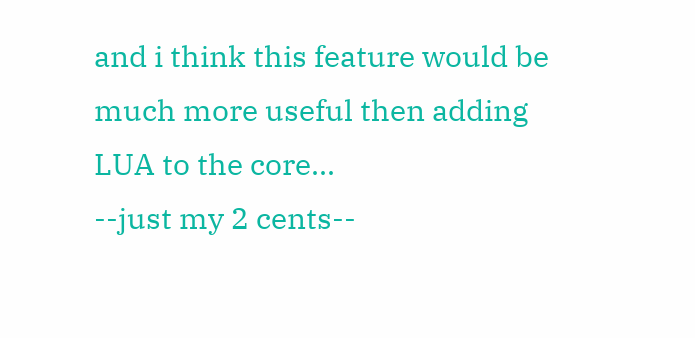and i think this feature would be much more useful then adding LUA to the core...
--just my 2 cents--